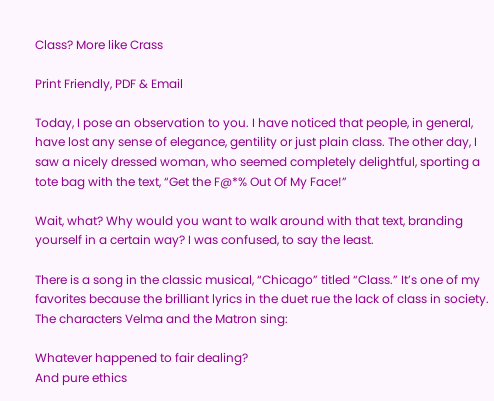Class? More like Crass

Print Friendly, PDF & Email

Today, I pose an observation to you. I have noticed that people, in general, have lost any sense of elegance, gentility or just plain class. The other day, I saw a nicely dressed woman, who seemed completely delightful, sporting a tote bag with the text, “Get the F@*% Out Of My Face!”

Wait, what? Why would you want to walk around with that text, branding yourself in a certain way? I was confused, to say the least.

There is a song in the classic musical, “Chicago” titled “Class.” It’s one of my favorites because the brilliant lyrics in the duet rue the lack of class in society. The characters Velma and the Matron sing:

Whatever happened to fair dealing?
And pure ethics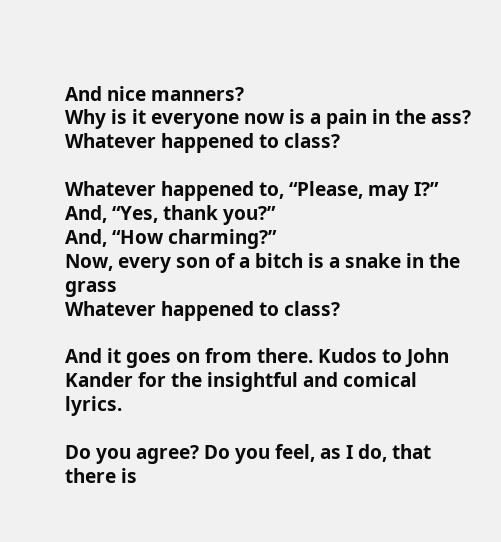And nice manners?
Why is it everyone now is a pain in the ass?
Whatever happened to class?

Whatever happened to, “Please, may I?”
And, “Yes, thank you?”
And, “How charming?”
Now, every son of a bitch is a snake in the grass
Whatever happened to class?

And it goes on from there. Kudos to John Kander for the insightful and comical lyrics.

Do you agree? Do you feel, as I do, that there is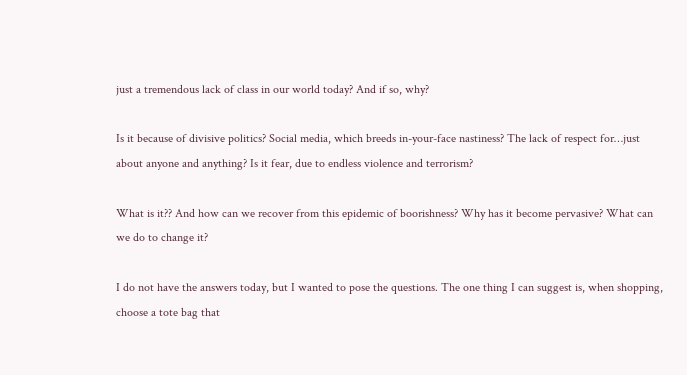just a tremendous lack of class in our world today? And if so, why?

Is it because of divisive politics? Social media, which breeds in-your-face nastiness? The lack of respect for…just about anyone and anything? Is it fear, due to endless violence and terrorism?

What is it?? And how can we recover from this epidemic of boorishness? Why has it become pervasive? What can we do to change it?

I do not have the answers today, but I wanted to pose the questions. The one thing I can suggest is, when shopping,  choose a tote bag that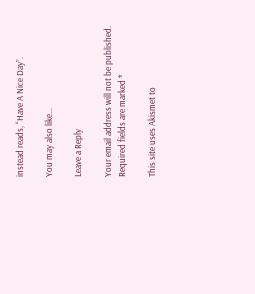instead reads, “Have A Nice Day”.

You may also like...

Leave a Reply

Your email address will not be published. Required fields are marked *

This site uses Akismet to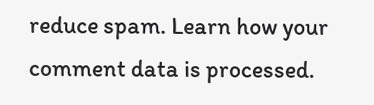reduce spam. Learn how your comment data is processed.